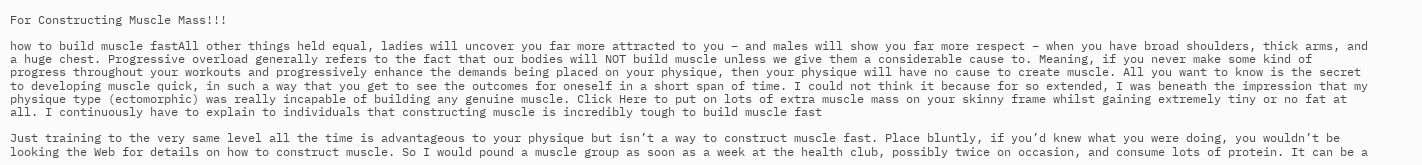For Constructing Muscle Mass!!!

how to build muscle fastAll other things held equal, ladies will uncover you far more attracted to you – and males will show you far more respect – when you have broad shoulders, thick arms, and a huge chest. Progressive overload generally refers to the fact that our bodies will NOT build muscle unless we give them a considerable cause to. Meaning, if you never make some kind of progress throughout your workouts and progressively enhance the demands being placed on your physique, then your physique will have no cause to create muscle. All you want to know is the secret to developing muscle quick, in such a way that you get to see the outcomes for oneself in a short span of time. I could not think it because for so extended, I was beneath the impression that my physique type (ectomorphic) was really incapable of building any genuine muscle. Click Here to put on lots of extra muscle mass on your skinny frame whilst gaining extremely tiny or no fat at all. I continuously have to explain to individuals that constructing muscle is incredibly tough to build muscle fast

Just training to the very same level all the time is advantageous to your physique but isn’t a way to construct muscle fast. Place bluntly, if you’d knew what you were doing, you wouldn’t be looking the Web for details on how to construct muscle. So I would pound a muscle group as soon as a week at the health club, possibly twice on occasion, and consume lots of protein. It can be a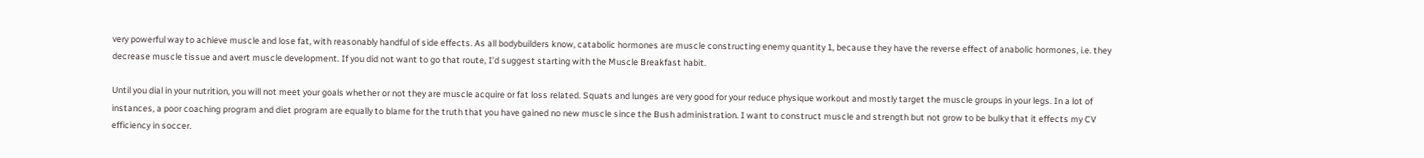very powerful way to achieve muscle and lose fat, with reasonably handful of side effects. As all bodybuilders know, catabolic hormones are muscle constructing enemy quantity 1, because they have the reverse effect of anabolic hormones, i.e. they decrease muscle tissue and avert muscle development. If you did not want to go that route, I’d suggest starting with the Muscle Breakfast habit.

Until you dial in your nutrition, you will not meet your goals whether or not they are muscle acquire or fat loss related. Squats and lunges are very good for your reduce physique workout and mostly target the muscle groups in your legs. In a lot of instances, a poor coaching program and diet program are equally to blame for the truth that you have gained no new muscle since the Bush administration. I want to construct muscle and strength but not grow to be bulky that it effects my CV efficiency in soccer.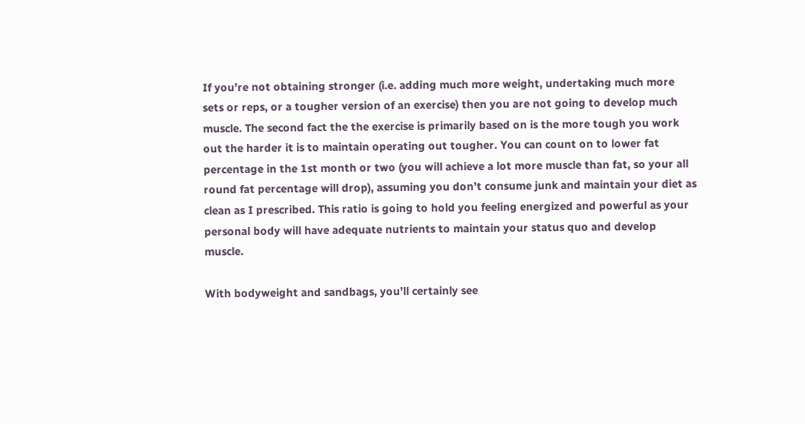If you’re not obtaining stronger (i.e. adding much more weight, undertaking much more sets or reps, or a tougher version of an exercise) then you are not going to develop much muscle. The second fact the the exercise is primarily based on is the more tough you work out the harder it is to maintain operating out tougher. You can count on to lower fat percentage in the 1st month or two (you will achieve a lot more muscle than fat, so your all round fat percentage will drop), assuming you don’t consume junk and maintain your diet as clean as I prescribed. This ratio is going to hold you feeling energized and powerful as your personal body will have adequate nutrients to maintain your status quo and develop muscle.

With bodyweight and sandbags, you’ll certainly see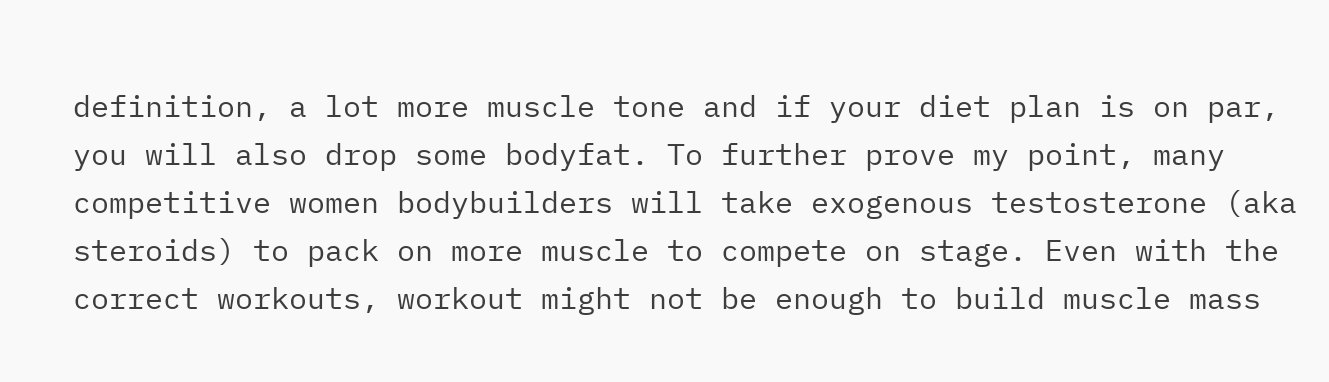definition, a lot more muscle tone and if your diet plan is on par, you will also drop some bodyfat. To further prove my point, many competitive women bodybuilders will take exogenous testosterone (aka steroids) to pack on more muscle to compete on stage. Even with the correct workouts, workout might not be enough to build muscle mass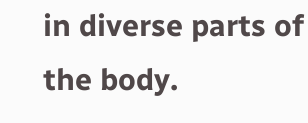in diverse parts of the body.